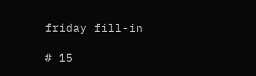friday fill-in

# 15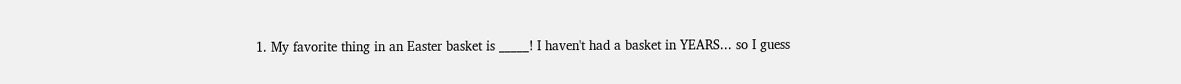1. My favorite thing in an Easter basket is _____! I haven't had a basket in YEARS... so I guess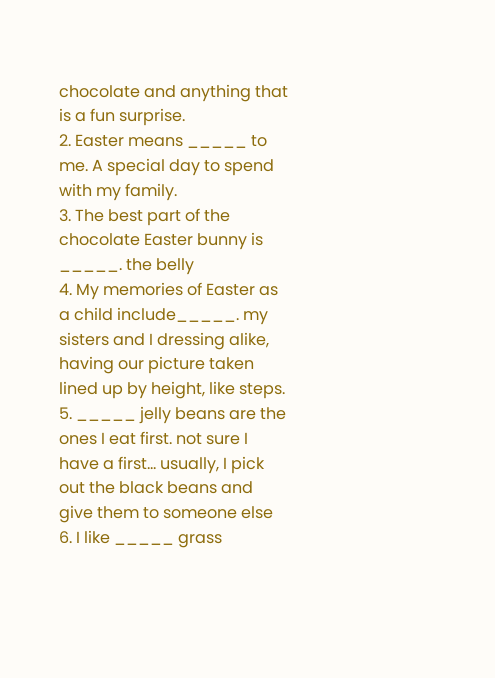chocolate and anything that is a fun surprise.
2. Easter means _____ to me. A special day to spend with my family.
3. The best part of the chocolate Easter bunny is _____. the belly
4. My memories of Easter as a child include_____. my sisters and I dressing alike, having our picture taken lined up by height, like steps.
5. _____ jelly beans are the ones I eat first. not sure I have a first... usually, I pick out the black beans and give them to someone else
6. I like _____ grass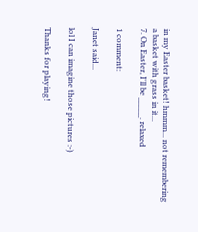in my Easter basket! hmmm... not remembering a basket with grass in it...
7. On Easter, I'll be _____. relaxed

1 comment:

Janet said...

lol I can imagine those pictures :-)

Thanks for playing!